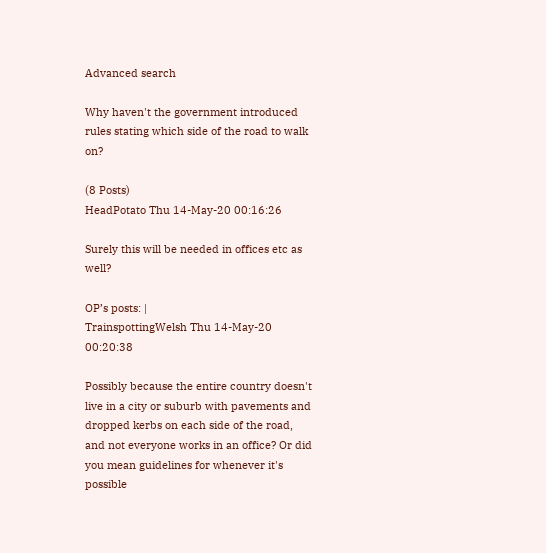Advanced search

Why haven't the government introduced rules stating which side of the road to walk on?

(8 Posts)
HeadPotato Thu 14-May-20 00:16:26

Surely this will be needed in offices etc as well?

OP’s posts: |
TrainspottingWelsh Thu 14-May-20 00:20:38

Possibly because the entire country doesn't live in a city or suburb with pavements and dropped kerbs on each side of the road, and not everyone works in an office? Or did you mean guidelines for whenever it's possible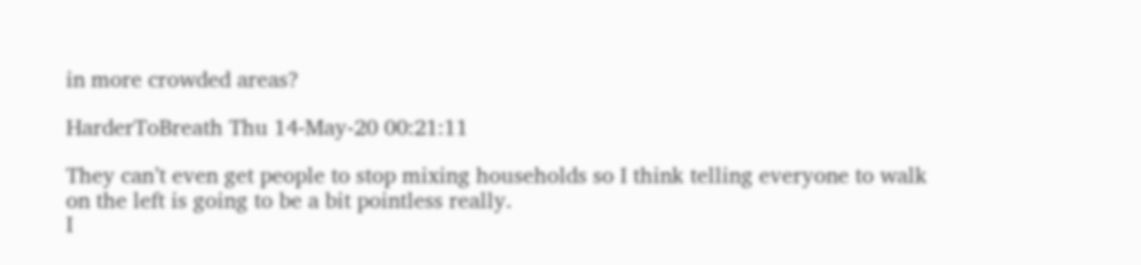in more crowded areas?

HarderToBreath Thu 14-May-20 00:21:11

They can’t even get people to stop mixing households so I think telling everyone to walk on the left is going to be a bit pointless really.
I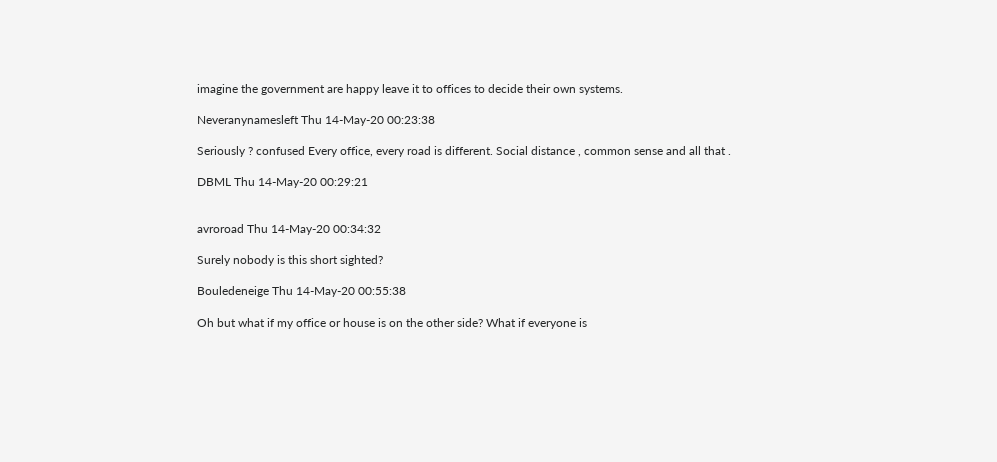imagine the government are happy leave it to offices to decide their own systems.

Neveranynamesleft Thu 14-May-20 00:23:38

Seriously ? confused Every office, every road is different. Social distance , common sense and all that .

DBML Thu 14-May-20 00:29:21


avroroad Thu 14-May-20 00:34:32

Surely nobody is this short sighted?

Bouledeneige Thu 14-May-20 00:55:38

Oh but what if my office or house is on the other side? What if everyone is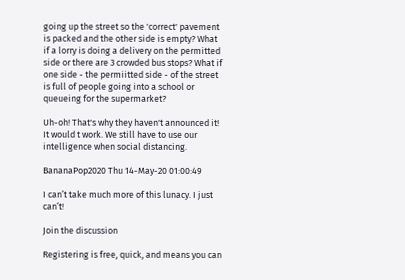going up the street so the 'correct' pavement is packed and the other side is empty? What if a lorry is doing a delivery on the permitted side or there are 3 crowded bus stops? What if one side - the permiitted side - of the street is full of people going into a school or queueing for the supermarket?

Uh-oh! That's why they haven't announced it! It would t work. We still have to use our intelligence when social distancing.

BananaPop2020 Thu 14-May-20 01:00:49

I can’t take much more of this lunacy. I just can’t!

Join the discussion

Registering is free, quick, and means you can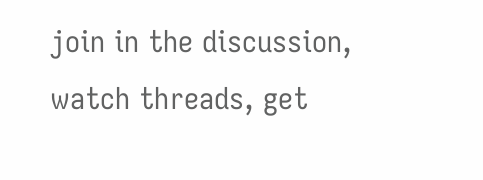join in the discussion, watch threads, get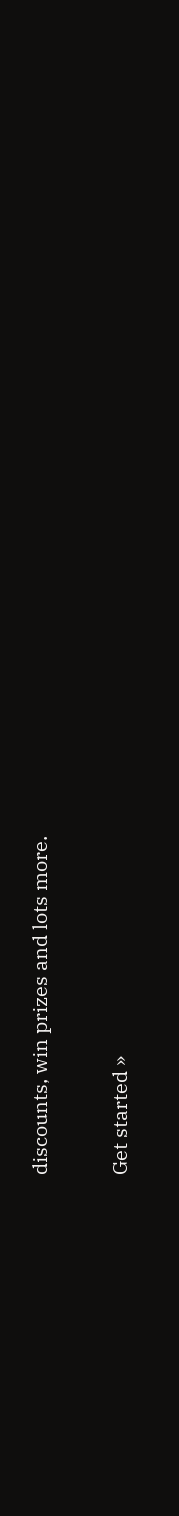discounts, win prizes and lots more.

Get started »